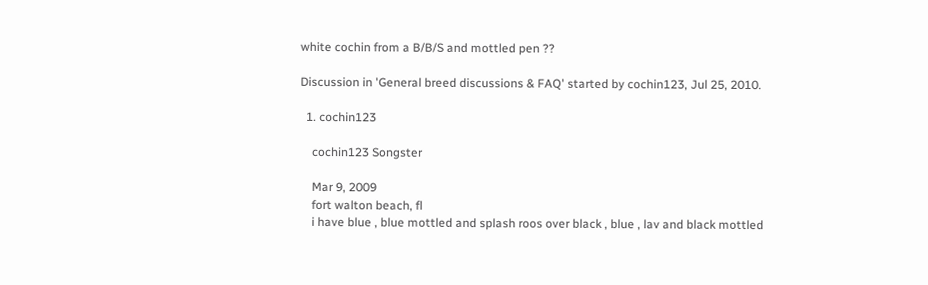white cochin from a B/B/S and mottled pen ??

Discussion in 'General breed discussions & FAQ' started by cochin123, Jul 25, 2010.

  1. cochin123

    cochin123 Songster

    Mar 9, 2009
    fort walton beach, fl
    i have blue , blue mottled and splash roos over black , blue , lav and black mottled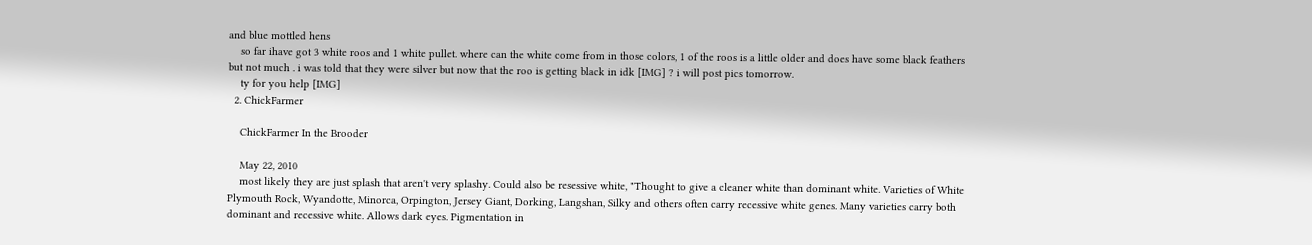and blue mottled hens
    so far ihave got 3 white roos and 1 white pullet. where can the white come from in those colors, 1 of the roos is a little older and does have some black feathers but not much . i was told that they were silver but now that the roo is getting black in idk [IMG] ? i will post pics tomorrow.
    ty for you help [IMG]
  2. ChickFarmer

    ChickFarmer In the Brooder

    May 22, 2010
    most likely they are just splash that aren't very splashy. Could also be resessive white, "Thought to give a cleaner white than dominant white. Varieties of White Plymouth Rock, Wyandotte, Minorca, Orpington, Jersey Giant, Dorking, Langshan, Silky and others often carry recessive white genes. Many varieties carry both dominant and recessive white. Allows dark eyes. Pigmentation in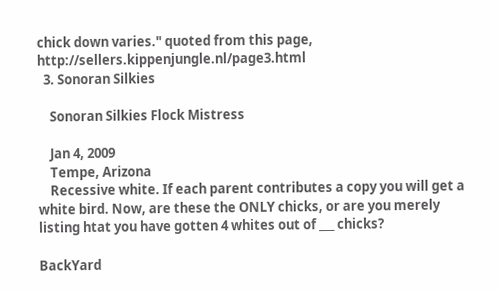chick down varies." quoted from this page, http://sellers.kippenjungle.nl/page3.html
  3. Sonoran Silkies

    Sonoran Silkies Flock Mistress

    Jan 4, 2009
    Tempe, Arizona
    Recessive white. If each parent contributes a copy you will get a white bird. Now, are these the ONLY chicks, or are you merely listing htat you have gotten 4 whites out of ___ chicks?

BackYard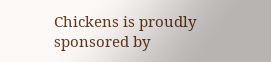Chickens is proudly sponsored by